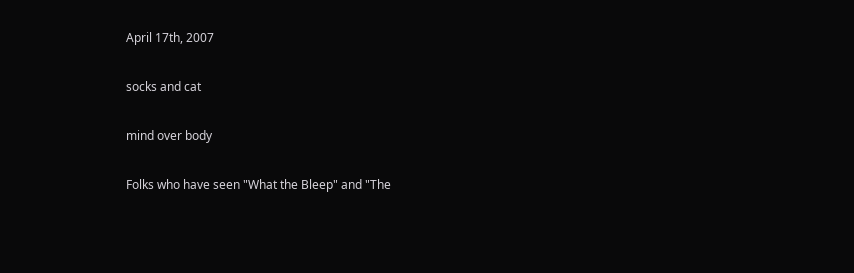April 17th, 2007

socks and cat

mind over body

Folks who have seen "What the Bleep" and "The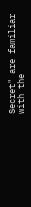Secret" are familiar with the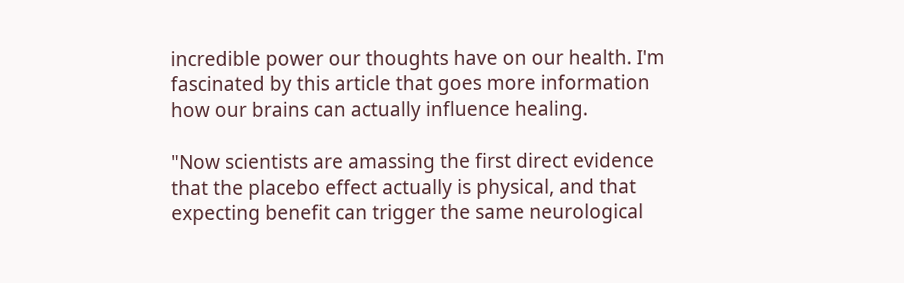incredible power our thoughts have on our health. I'm fascinated by this article that goes more information how our brains can actually influence healing.

"Now scientists are amassing the first direct evidence that the placebo effect actually is physical, and that expecting benefit can trigger the same neurological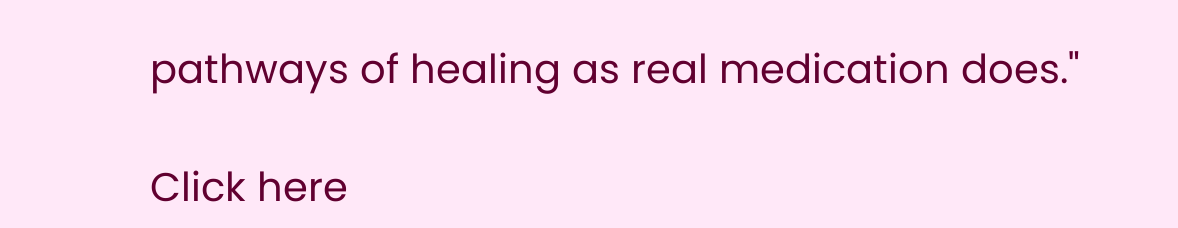pathways of healing as real medication does."

Click here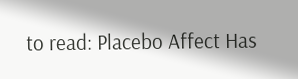to read: Placebo Affect Has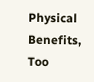Physical Benefits, Too